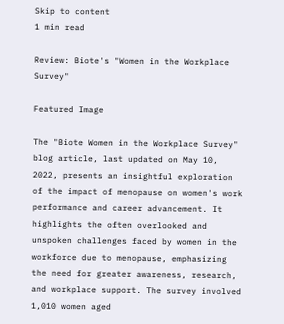Skip to content
1 min read

Review: Biote's "Women in the Workplace Survey"

Featured Image

The "Biote Women in the Workplace Survey" blog article, last updated on May 10, 2022, presents an insightful exploration of the impact of menopause on women's work performance and career advancement. It highlights the often overlooked and unspoken challenges faced by women in the workforce due to menopause, emphasizing the need for greater awareness, research, and workplace support. The survey involved 1,010 women aged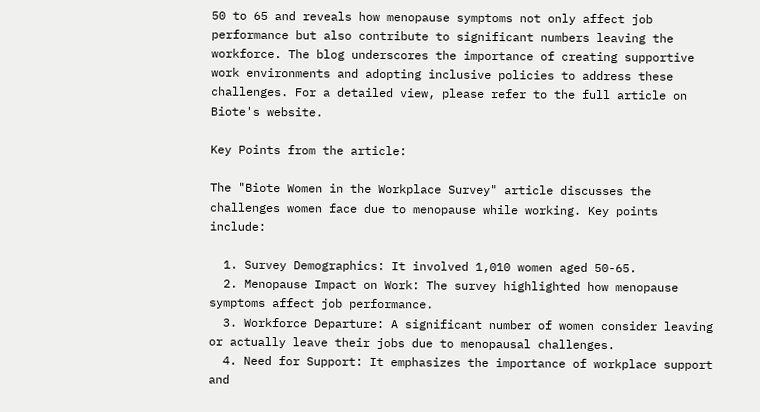50 to 65 and reveals how menopause symptoms not only affect job performance but also contribute to significant numbers leaving the workforce. The blog underscores the importance of creating supportive work environments and adopting inclusive policies to address these challenges. For a detailed view, please refer to the full article on Biote's website.

Key Points from the article:

The "Biote Women in the Workplace Survey" article discusses the challenges women face due to menopause while working. Key points include:

  1. Survey Demographics: It involved 1,010 women aged 50-65.
  2. Menopause Impact on Work: The survey highlighted how menopause symptoms affect job performance.
  3. Workforce Departure: A significant number of women consider leaving or actually leave their jobs due to menopausal challenges.
  4. Need for Support: It emphasizes the importance of workplace support and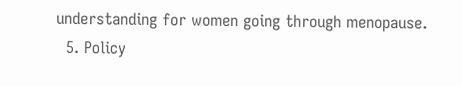understanding for women going through menopause.
  5. Policy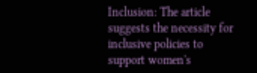Inclusion: The article suggests the necessity for inclusive policies to support women's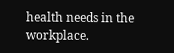health needs in the workplace.